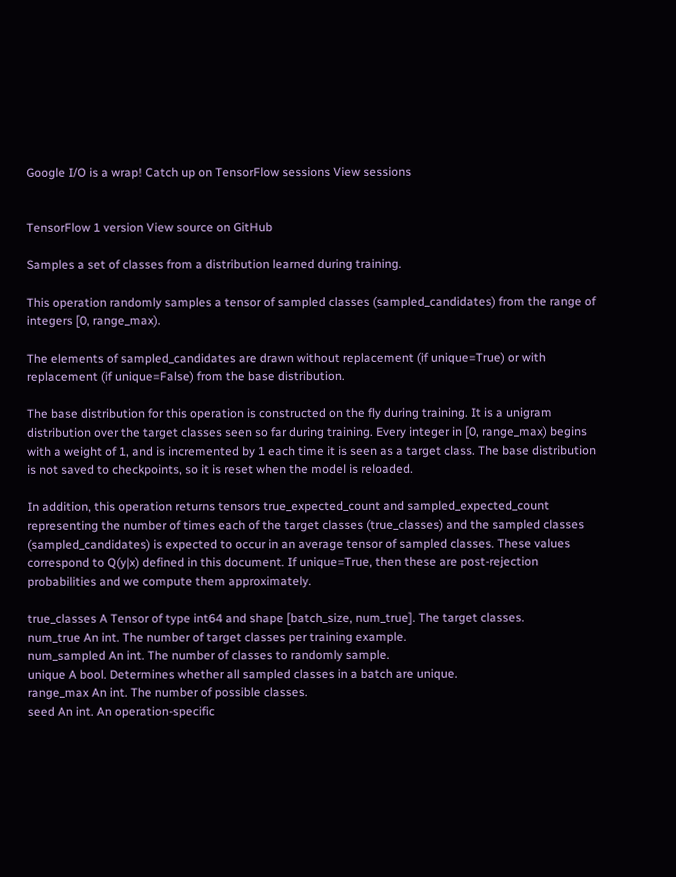Google I/O is a wrap! Catch up on TensorFlow sessions View sessions


TensorFlow 1 version View source on GitHub

Samples a set of classes from a distribution learned during training.

This operation randomly samples a tensor of sampled classes (sampled_candidates) from the range of integers [0, range_max).

The elements of sampled_candidates are drawn without replacement (if unique=True) or with replacement (if unique=False) from the base distribution.

The base distribution for this operation is constructed on the fly during training. It is a unigram distribution over the target classes seen so far during training. Every integer in [0, range_max) begins with a weight of 1, and is incremented by 1 each time it is seen as a target class. The base distribution is not saved to checkpoints, so it is reset when the model is reloaded.

In addition, this operation returns tensors true_expected_count and sampled_expected_count representing the number of times each of the target classes (true_classes) and the sampled classes (sampled_candidates) is expected to occur in an average tensor of sampled classes. These values correspond to Q(y|x) defined in this document. If unique=True, then these are post-rejection probabilities and we compute them approximately.

true_classes A Tensor of type int64 and shape [batch_size, num_true]. The target classes.
num_true An int. The number of target classes per training example.
num_sampled An int. The number of classes to randomly sample.
unique A bool. Determines whether all sampled classes in a batch are unique.
range_max An int. The number of possible classes.
seed An int. An operation-specific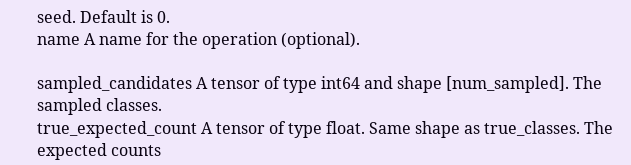seed. Default is 0.
name A name for the operation (optional).

sampled_candidates A tensor of type int64 and shape [num_sampled]. The sampled classes.
true_expected_count A tensor of type float. Same shape as true_classes. The expected counts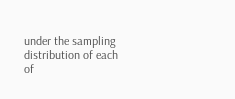under the sampling distribution of each of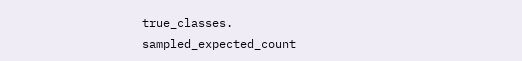true_classes.
sampled_expected_count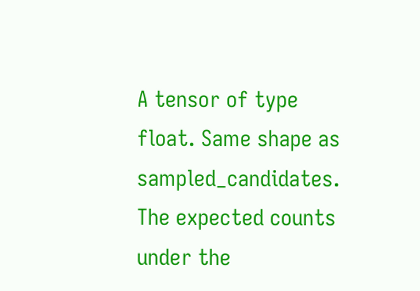A tensor of type float. Same shape as sampled_candidates. The expected counts under the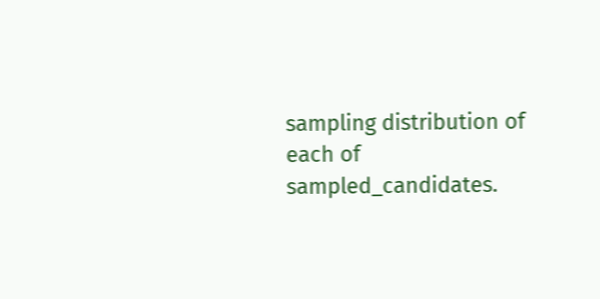sampling distribution of each of sampled_candidates.